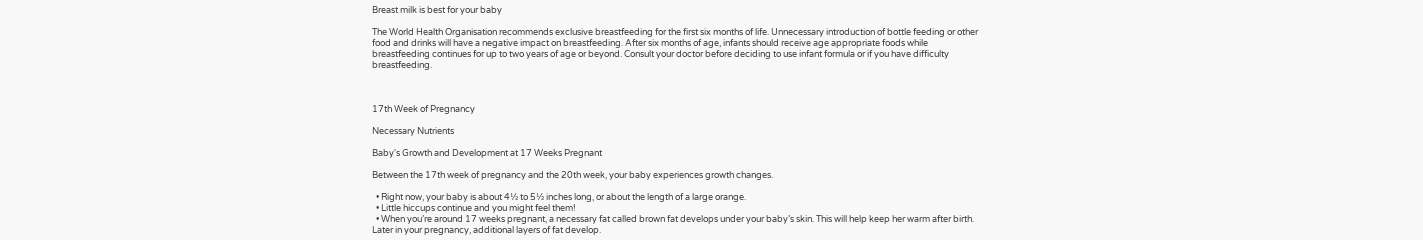Breast milk is best for your baby

The World Health Organisation recommends exclusive breastfeeding for the first six months of life. Unnecessary introduction of bottle feeding or other food and drinks will have a negative impact on breastfeeding. After six months of age, infants should receive age appropriate foods while breastfeeding continues for up to two years of age or beyond. Consult your doctor before deciding to use infant formula or if you have difficulty breastfeeding.



17th Week of Pregnancy

Necessary Nutrients

Baby's Growth and Development at 17 Weeks Pregnant

Between the 17th week of pregnancy and the 20th week, your baby experiences growth changes.

  • Right now, your baby is about 4½ to 5½ inches long, or about the length of a large orange.
  • Little hiccups continue and you might feel them!
  • When you’re around 17 weeks pregnant, a necessary fat called brown fat develops under your baby’s skin. This will help keep her warm after birth. Later in your pregnancy, additional layers of fat develop.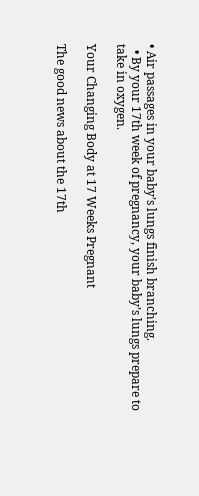• Air passages in your baby’s lungs finish branching.
  • By your 17th week of pregnancy, your baby’s lungs prepare to take in oxygen.

Your Changing Body at 17 Weeks Pregnant

The good news about the 17th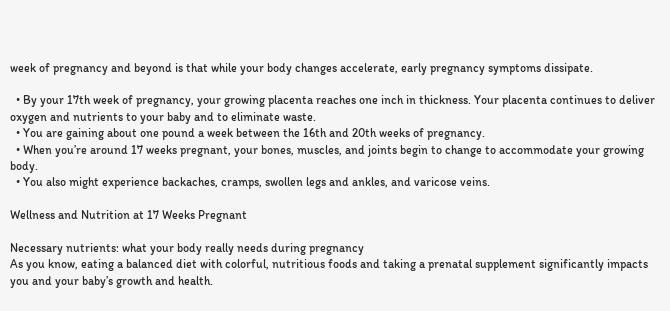week of pregnancy and beyond is that while your body changes accelerate, early pregnancy symptoms dissipate.

  • By your 17th week of pregnancy, your growing placenta reaches one inch in thickness. Your placenta continues to deliver oxygen and nutrients to your baby and to eliminate waste.
  • You are gaining about one pound a week between the 16th and 20th weeks of pregnancy.
  • When you’re around 17 weeks pregnant, your bones, muscles, and joints begin to change to accommodate your growing body.
  • You also might experience backaches, cramps, swollen legs and ankles, and varicose veins.

Wellness and Nutrition at 17 Weeks Pregnant

Necessary nutrients: what your body really needs during pregnancy
As you know, eating a balanced diet with colorful, nutritious foods and taking a prenatal supplement significantly impacts you and your baby’s growth and health.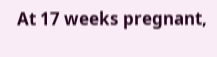At 17 weeks pregnant,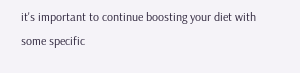it's important to continue boosting your diet with some specific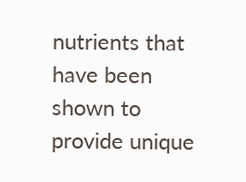nutrients that have been shown to provide unique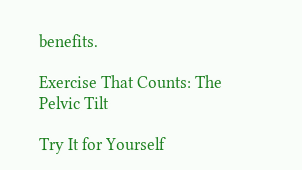benefits.

Exercise That Counts: The Pelvic Tilt

Try It for Yourself